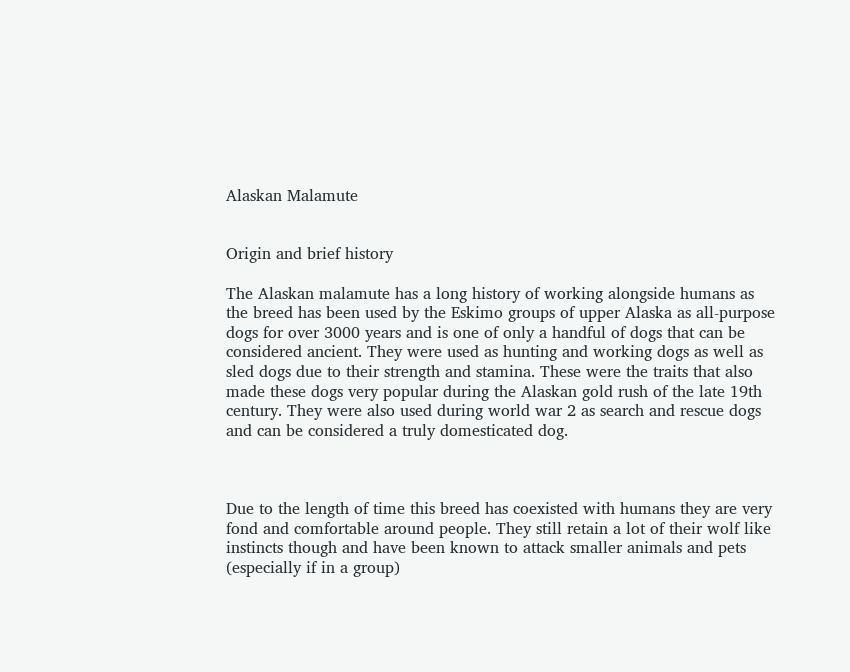Alaskan Malamute


Origin and brief history

The Alaskan malamute has a long history of working alongside humans as the breed has been used by the Eskimo groups of upper Alaska as all-purpose dogs for over 3000 years and is one of only a handful of dogs that can be considered ancient. They were used as hunting and working dogs as well as sled dogs due to their strength and stamina. These were the traits that also made these dogs very popular during the Alaskan gold rush of the late 19th century. They were also used during world war 2 as search and rescue dogs and can be considered a truly domesticated dog.



Due to the length of time this breed has coexisted with humans they are very fond and comfortable around people. They still retain a lot of their wolf like instincts though and have been known to attack smaller animals and pets (especially if in a group)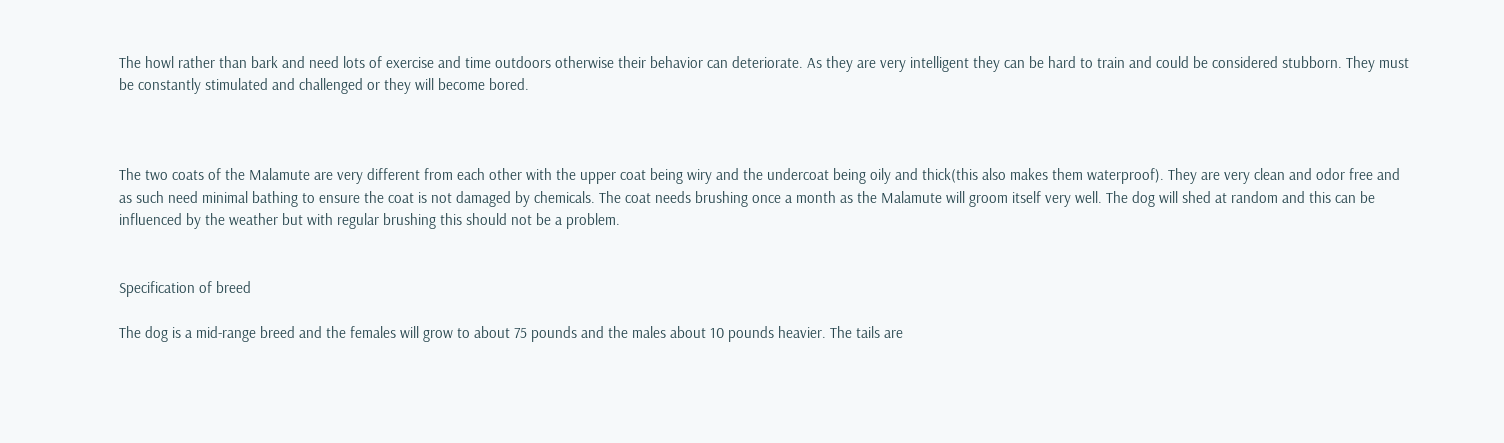The howl rather than bark and need lots of exercise and time outdoors otherwise their behavior can deteriorate. As they are very intelligent they can be hard to train and could be considered stubborn. They must be constantly stimulated and challenged or they will become bored.



The two coats of the Malamute are very different from each other with the upper coat being wiry and the undercoat being oily and thick(this also makes them waterproof). They are very clean and odor free and as such need minimal bathing to ensure the coat is not damaged by chemicals. The coat needs brushing once a month as the Malamute will groom itself very well. The dog will shed at random and this can be influenced by the weather but with regular brushing this should not be a problem.


Specification of breed

The dog is a mid-range breed and the females will grow to about 75 pounds and the males about 10 pounds heavier. The tails are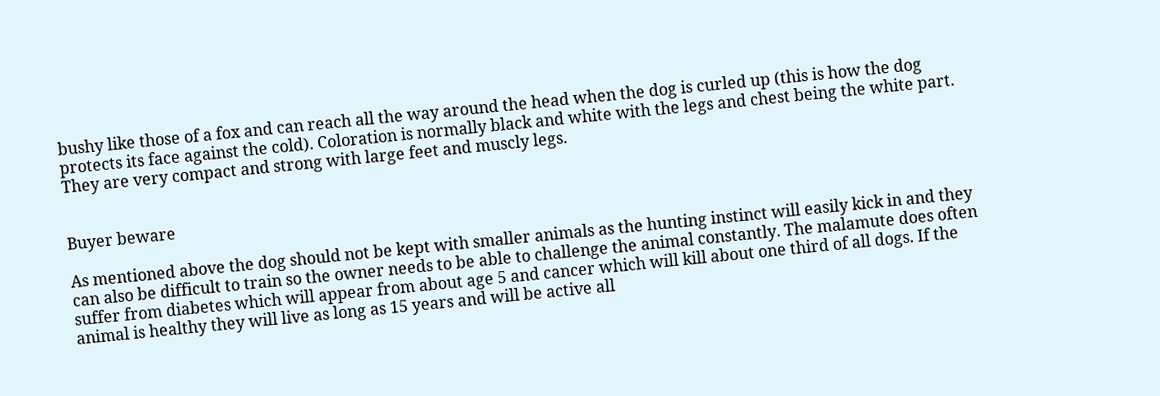bushy like those of a fox and can reach all the way around the head when the dog is curled up (this is how the dog protects its face against the cold). Coloration is normally black and white with the legs and chest being the white part. They are very compact and strong with large feet and muscly legs.


Buyer beware

As mentioned above the dog should not be kept with smaller animals as the hunting instinct will easily kick in and they can also be difficult to train so the owner needs to be able to challenge the animal constantly. The malamute does often suffer from diabetes which will appear from about age 5 and cancer which will kill about one third of all dogs. If the animal is healthy they will live as long as 15 years and will be active all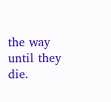the way until they die.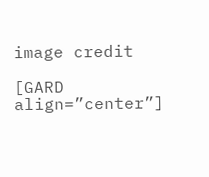image credit

[GARD align=”center”]